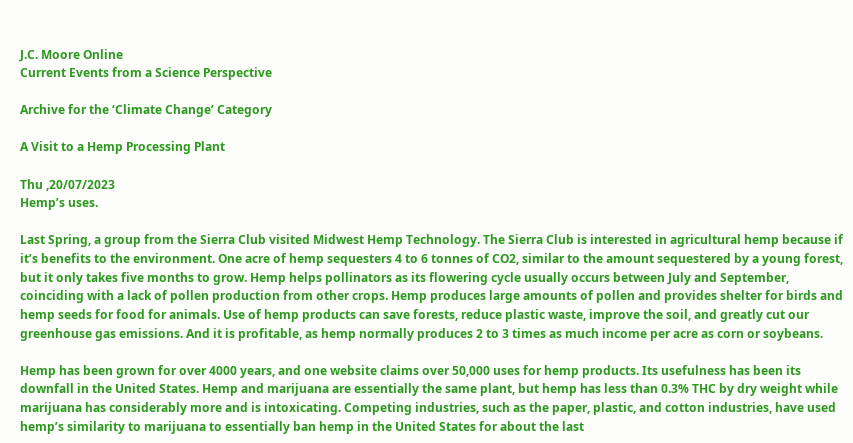J.C. Moore Online
Current Events from a Science Perspective

Archive for the ‘Climate Change’ Category

A Visit to a Hemp Processing Plant

Thu ,20/07/2023
Hemp’s uses.

Last Spring, a group from the Sierra Club visited Midwest Hemp Technology. The Sierra Club is interested in agricultural hemp because if it’s benefits to the environment. One acre of hemp sequesters 4 to 6 tonnes of CO2, similar to the amount sequestered by a young forest, but it only takes five months to grow. Hemp helps pollinators as its flowering cycle usually occurs between July and September, coinciding with a lack of pollen production from other crops. Hemp produces large amounts of pollen and provides shelter for birds and hemp seeds for food for animals. Use of hemp products can save forests, reduce plastic waste, improve the soil, and greatly cut our greenhouse gas emissions. And it is profitable, as hemp normally produces 2 to 3 times as much income per acre as corn or soybeans.

Hemp has been grown for over 4000 years, and one website claims over 50,000 uses for hemp products. Its usefulness has been its downfall in the United States. Hemp and marijuana are essentially the same plant, but hemp has less than 0.3% THC by dry weight while marijuana has considerably more and is intoxicating. Competing industries, such as the paper, plastic, and cotton industries, have used hemp’s similarity to marijuana to essentially ban hemp in the United States for about the last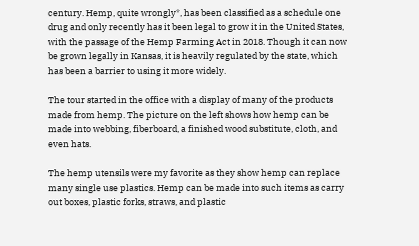century. Hemp, quite wrongly*, has been classified as a schedule one drug and only recently has it been legal to grow it in the United States, with the passage of the Hemp Farming Act in 2018. Though it can now be grown legally in Kansas, it is heavily regulated by the state, which has been a barrier to using it more widely.

The tour started in the office with a display of many of the products made from hemp. The picture on the left shows how hemp can be made into webbing, fiberboard, a finished wood substitute, cloth, and even hats.

The hemp utensils were my favorite as they show hemp can replace many single use plastics. Hemp can be made into such items as carry out boxes, plastic forks, straws, and plastic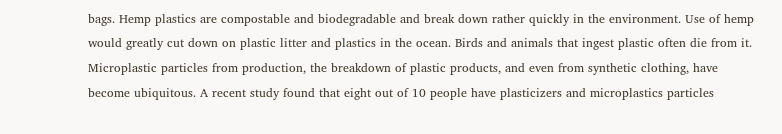bags. Hemp plastics are compostable and biodegradable and break down rather quickly in the environment. Use of hemp would greatly cut down on plastic litter and plastics in the ocean. Birds and animals that ingest plastic often die from it. Microplastic particles from production, the breakdown of plastic products, and even from synthetic clothing, have become ubiquitous. A recent study found that eight out of 10 people have plasticizers and microplastics particles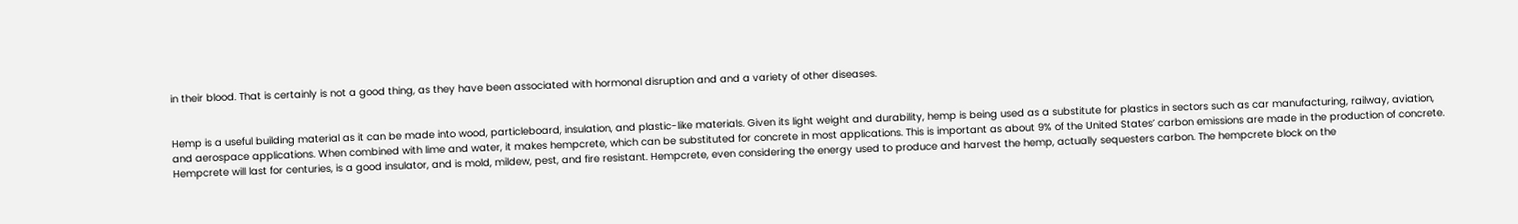in their blood. That is certainly is not a good thing, as they have been associated with hormonal disruption and and a variety of other diseases.


Hemp is a useful building material as it can be made into wood, particleboard, insulation, and plastic-like materials. Given its light weight and durability, hemp is being used as a substitute for plastics in sectors such as car manufacturing, railway, aviation, and aerospace applications. When combined with lime and water, it makes hempcrete, which can be substituted for concrete in most applications. This is important as about 9% of the United States’ carbon emissions are made in the production of concrete. Hempcrete will last for centuries, is a good insulator, and is mold, mildew, pest, and fire resistant. Hempcrete, even considering the energy used to produce and harvest the hemp, actually sequesters carbon. The hempcrete block on the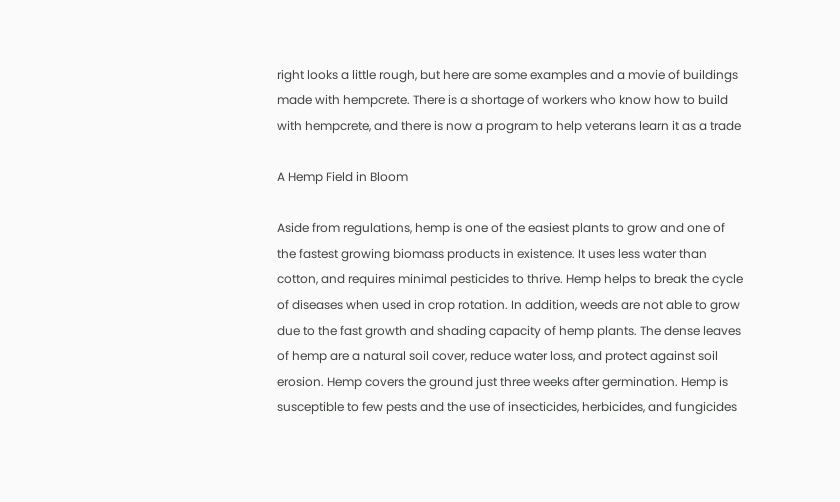right looks a little rough, but here are some examples and a movie of buildings made with hempcrete. There is a shortage of workers who know how to build with hempcrete, and there is now a program to help veterans learn it as a trade

A Hemp Field in Bloom

Aside from regulations, hemp is one of the easiest plants to grow and one of the fastest growing biomass products in existence. It uses less water than cotton, and requires minimal pesticides to thrive. Hemp helps to break the cycle of diseases when used in crop rotation. In addition, weeds are not able to grow due to the fast growth and shading capacity of hemp plants. The dense leaves of hemp are a natural soil cover, reduce water loss, and protect against soil erosion. Hemp covers the ground just three weeks after germination. Hemp is susceptible to few pests and the use of insecticides, herbicides, and fungicides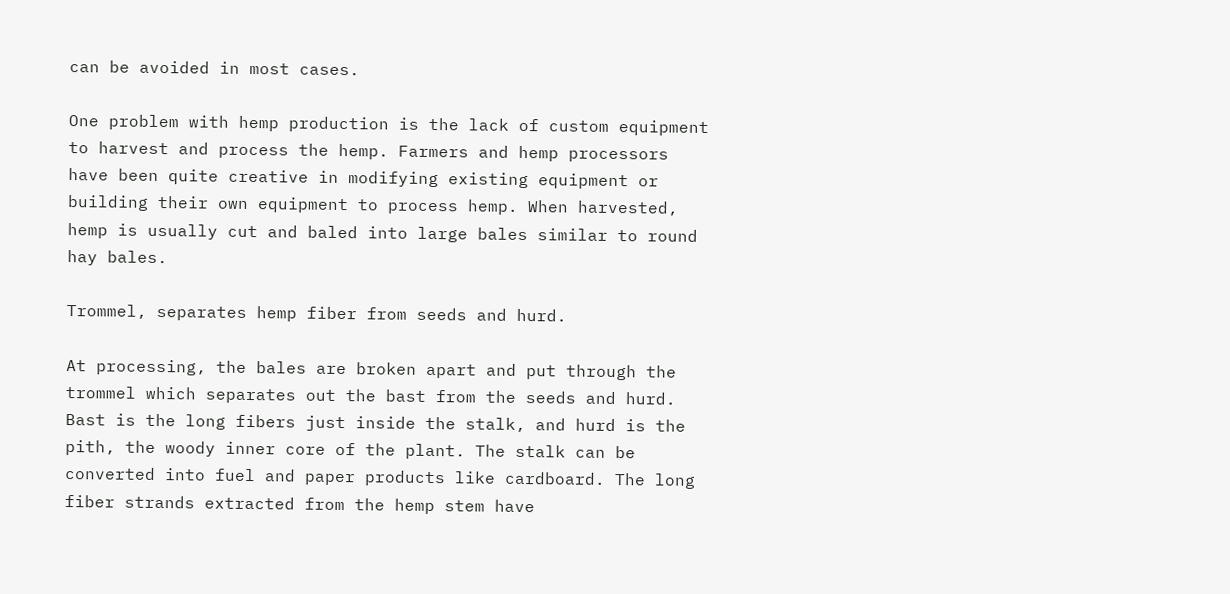can be avoided in most cases.

One problem with hemp production is the lack of custom equipment to harvest and process the hemp. Farmers and hemp processors have been quite creative in modifying existing equipment or building their own equipment to process hemp. When harvested, hemp is usually cut and baled into large bales similar to round hay bales.

Trommel, separates hemp fiber from seeds and hurd.

At processing, the bales are broken apart and put through the trommel which separates out the bast from the seeds and hurd. Bast is the long fibers just inside the stalk, and hurd is the pith, the woody inner core of the plant. The stalk can be converted into fuel and paper products like cardboard. The long fiber strands extracted from the hemp stem have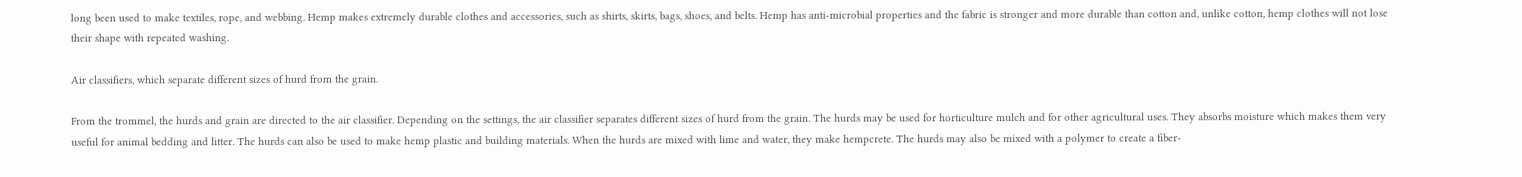long been used to make textiles, rope, and webbing. Hemp makes extremely durable clothes and accessories, such as shirts, skirts, bags, shoes, and belts. Hemp has anti-microbial properties and the fabric is stronger and more durable than cotton and, unlike cotton, hemp clothes will not lose their shape with repeated washing.

Air classifiers, which separate different sizes of hurd from the grain.

From the trommel, the hurds and grain are directed to the air classifier. Depending on the settings, the air classifier separates different sizes of hurd from the grain. The hurds may be used for horticulture mulch and for other agricultural uses. They absorbs moisture which makes them very useful for animal bedding and litter. The hurds can also be used to make hemp plastic and building materials. When the hurds are mixed with lime and water, they make hempcrete. The hurds may also be mixed with a polymer to create a fiber-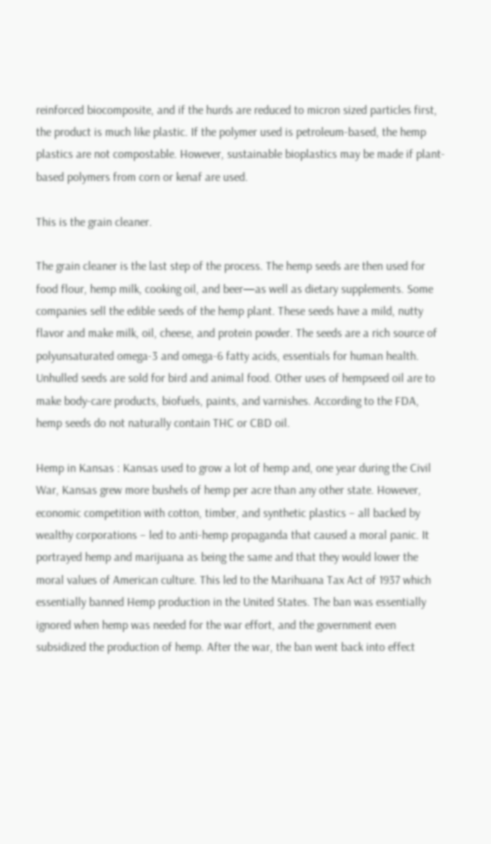reinforced biocomposite, and if the hurds are reduced to micron sized particles first, the product is much like plastic. If the polymer used is petroleum-based, the hemp plastics are not compostable. However, sustainable bioplastics may be made if plant-based polymers from corn or kenaf are used.

This is the grain cleaner.

The grain cleaner is the last step of the process. The hemp seeds are then used for food flour, hemp milk, cooking oil, and beer—as well as dietary supplements. Some companies sell the edible seeds of the hemp plant. These seeds have a mild, nutty flavor and make milk, oil, cheese, and protein powder. The seeds are a rich source of polyunsaturated omega-3 and omega-6 fatty acids, essentials for human health. Unhulled seeds are sold for bird and animal food. Other uses of hempseed oil are to make body-care products, biofuels, paints, and varnishes. According to the FDA, hemp seeds do not naturally contain THC or CBD oil.

Hemp in Kansas : Kansas used to grow a lot of hemp and, one year during the Civil War, Kansas grew more bushels of hemp per acre than any other state. However, economic competition with cotton, timber, and synthetic plastics – all backed by wealthy corporations – led to anti-hemp propaganda that caused a moral panic. It portrayed hemp and marijuana as being the same and that they would lower the moral values of American culture. This led to the Marihuana Tax Act of 1937 which essentially banned Hemp production in the United States. The ban was essentially ignored when hemp was needed for the war effort, and the government even subsidized the production of hemp. After the war, the ban went back into effect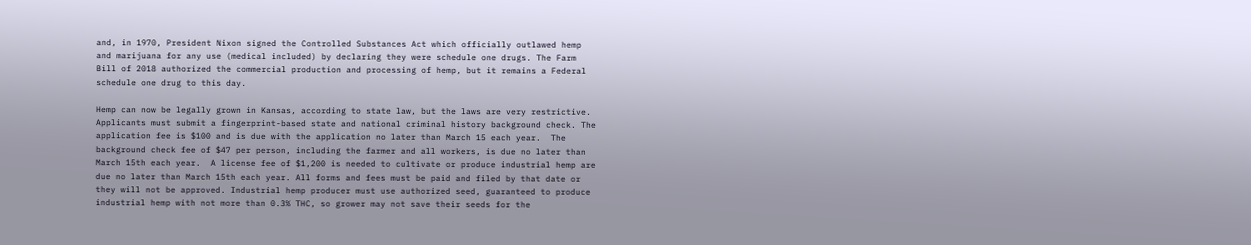and, in 1970, President Nixon signed the Controlled Substances Act which officially outlawed hemp and marijuana for any use (medical included) by declaring they were schedule one drugs. The Farm Bill of 2018 authorized the commercial production and processing of hemp, but it remains a Federal schedule one drug to this day.

Hemp can now be legally grown in Kansas, according to state law, but the laws are very restrictive. Applicants must submit a fingerprint-based state and national criminal history background check. The application fee is $100 and is due with the application no later than March 15 each year.  The background check fee of $47 per person, including the farmer and all workers, is due no later than March 15th each year.  A license fee of $1,200 is needed to cultivate or produce industrial hemp are due no later than March 15th each year. All forms and fees must be paid and filed by that date or they will not be approved. Industrial hemp producer must use authorized seed, guaranteed to produce industrial hemp with not more than 0.3% THC, so grower may not save their seeds for the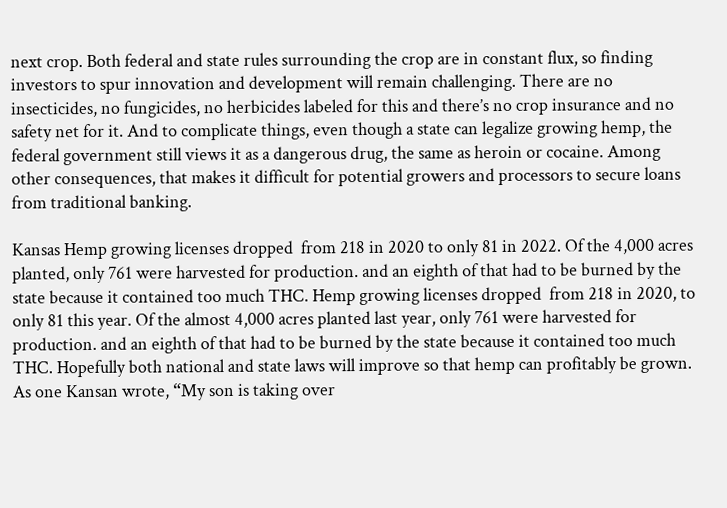next crop. Both federal and state rules surrounding the crop are in constant flux, so finding investors to spur innovation and development will remain challenging. There are no insecticides, no fungicides, no herbicides labeled for this and there’s no crop insurance and no safety net for it. And to complicate things, even though a state can legalize growing hemp, the federal government still views it as a dangerous drug, the same as heroin or cocaine. Among other consequences, that makes it difficult for potential growers and processors to secure loans from traditional banking.

Kansas Hemp growing licenses dropped  from 218 in 2020 to only 81 in 2022. Of the 4,000 acres planted, only 761 were harvested for production. and an eighth of that had to be burned by the state because it contained too much THC. Hemp growing licenses dropped  from 218 in 2020, to only 81 this year. Of the almost 4,000 acres planted last year, only 761 were harvested for production. and an eighth of that had to be burned by the state because it contained too much THC. Hopefully both national and state laws will improve so that hemp can profitably be grown. As one Kansan wrote, “My son is taking over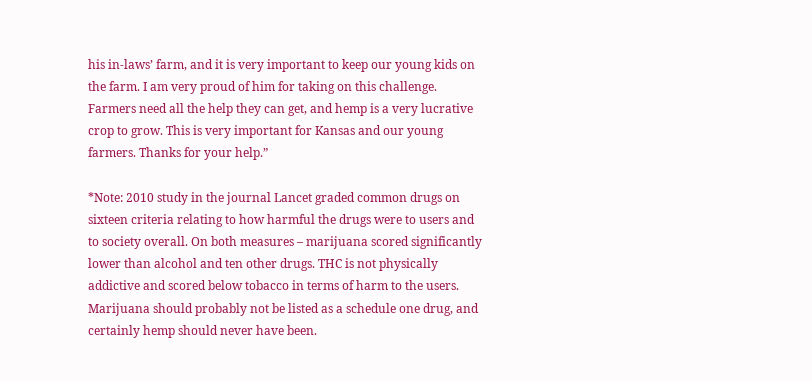his in-laws’ farm, and it is very important to keep our young kids on the farm. I am very proud of him for taking on this challenge. Farmers need all the help they can get, and hemp is a very lucrative crop to grow. This is very important for Kansas and our young farmers. Thanks for your help.”

*Note: 2010 study in the journal Lancet graded common drugs on sixteen criteria relating to how harmful the drugs were to users and to society overall. On both measures – marijuana scored significantly lower than alcohol and ten other drugs. THC is not physically addictive and scored below tobacco in terms of harm to the users. Marijuana should probably not be listed as a schedule one drug, and certainly hemp should never have been.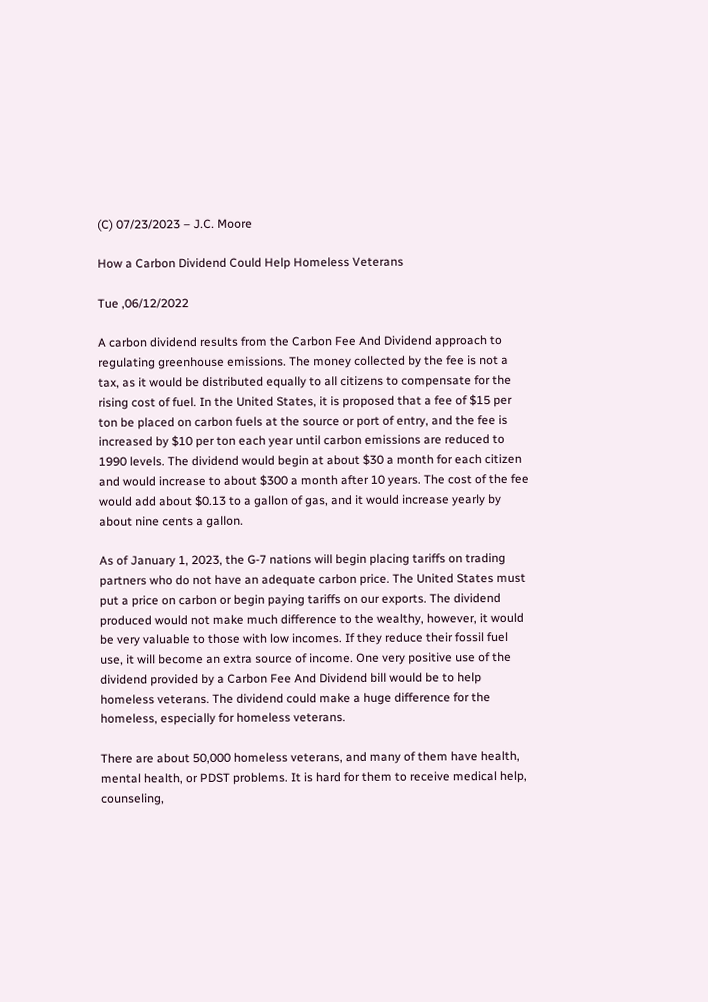(C) 07/23/2023 – J.C. Moore

How a Carbon Dividend Could Help Homeless Veterans

Tue ,06/12/2022

A carbon dividend results from the Carbon Fee And Dividend approach to regulating greenhouse emissions. The money collected by the fee is not a tax, as it would be distributed equally to all citizens to compensate for the rising cost of fuel. In the United States, it is proposed that a fee of $15 per ton be placed on carbon fuels at the source or port of entry, and the fee is increased by $10 per ton each year until carbon emissions are reduced to 1990 levels. The dividend would begin at about $30 a month for each citizen and would increase to about $300 a month after 10 years. The cost of the fee would add about $0.13 to a gallon of gas, and it would increase yearly by about nine cents a gallon.

As of January 1, 2023, the G-7 nations will begin placing tariffs on trading partners who do not have an adequate carbon price. The United States must put a price on carbon or begin paying tariffs on our exports. The dividend produced would not make much difference to the wealthy, however, it would be very valuable to those with low incomes. If they reduce their fossil fuel use, it will become an extra source of income. One very positive use of the dividend provided by a Carbon Fee And Dividend bill would be to help homeless veterans. The dividend could make a huge difference for the homeless, especially for homeless veterans.

There are about 50,000 homeless veterans, and many of them have health, mental health, or PDST problems. It is hard for them to receive medical help, counseling,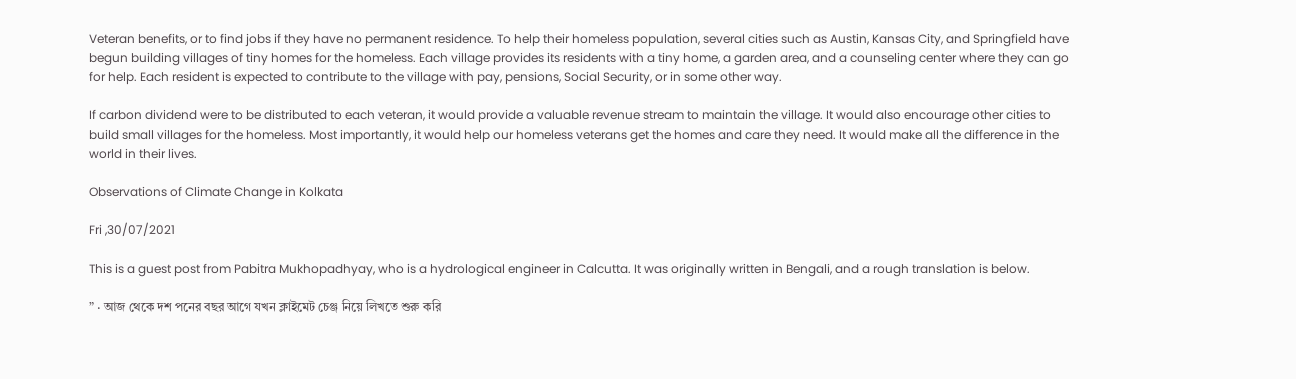Veteran benefits, or to find jobs if they have no permanent residence. To help their homeless population, several cities such as Austin, Kansas City, and Springfield have begun building villages of tiny homes for the homeless. Each village provides its residents with a tiny home, a garden area, and a counseling center where they can go for help. Each resident is expected to contribute to the village with pay, pensions, Social Security, or in some other way.

If carbon dividend were to be distributed to each veteran, it would provide a valuable revenue stream to maintain the village. It would also encourage other cities to build small villages for the homeless. Most importantly, it would help our homeless veterans get the homes and care they need. It would make all the difference in the world in their lives.

Observations of Climate Change in Kolkata

Fri ,30/07/2021

This is a guest post from Pabitra Mukhopadhyay, who is a hydrological engineer in Calcutta. It was originally written in Bengali, and a rough translation is below.

” · আজ থেকে দশ পনের বছর আগে যখন ক্লাইমেট চেঞ্জ নিয়ে লিখতে শুরু করি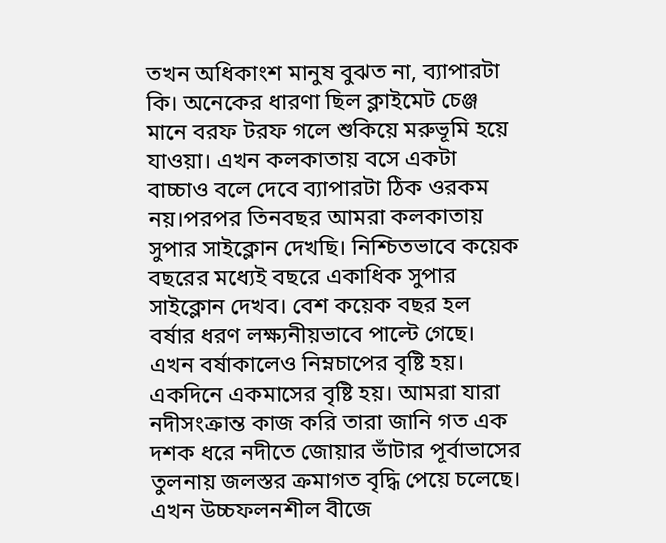তখন অধিকাংশ মানুষ বুঝত না, ব্যাপারটা কি। অনেকের ধারণা ছিল ক্লাইমেট চেঞ্জ মানে বরফ টরফ গলে শুকিয়ে মরুভূমি হয়ে যাওয়া। এখন কলকাতায় বসে একটা বাচ্চাও বলে দেবে ব্যাপারটা ঠিক ওরকম নয়।পরপর তিনবছর আমরা কলকাতায় সুপার সাইক্লোন দেখছি। নিশ্চিতভাবে কয়েক বছরের মধ্যেই বছরে একাধিক সুপার সাইক্লোন দেখব। বেশ কয়েক বছর হল বর্ষার ধরণ লক্ষ্যনীয়ভাবে পাল্টে গেছে। এখন বর্ষাকালেও নিম্নচাপের বৃষ্টি হয়। একদিনে একমাসের বৃষ্টি হয়। আমরা যারা নদীসংক্রান্ত কাজ করি তারা জানি গত এক দশক ধরে নদীতে জোয়ার ভাঁটার পূর্বাভাসের তুলনায় জলস্তর ক্রমাগত বৃদ্ধি পেয়ে চলেছে। এখন উচ্চফলনশীল বীজে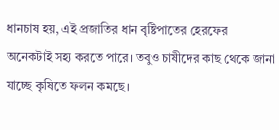ধানচাষ হয়, এই প্রজাতির ধান বৃষ্টিপাতের হেরফের অনেকটাই সহ্য করতে পারে। তবুও চাষীদের কাছ থেকে জানা যাচ্ছে কৃষিতে ফলন কমছে।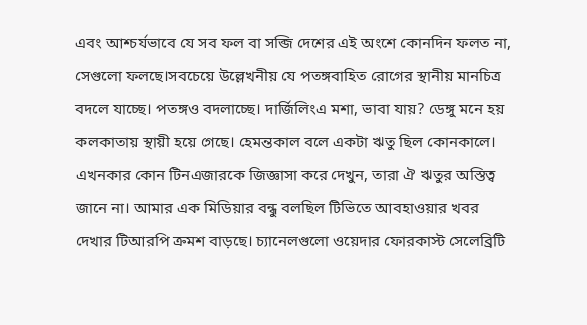এবং আশ্চর্যভাবে যে সব ফল বা সব্জি দেশের এই অংশে কোনদিন ফলত না, সেগুলো ফলছে।সবচেয়ে উল্লেখনীয় যে পতঙ্গবাহিত রোগের স্থানীয় মানচিত্র বদলে যাচ্ছে। পতঙ্গও বদলাচ্ছে। দার্জিলিংএ মশা, ভাবা যায়? ডেঙ্গু মনে হয় কলকাতায় স্থায়ী হয়ে গেছে। হেমন্তকাল বলে একটা ঋতু ছিল কোনকালে। এখনকার কোন টিনএজারকে জিজ্ঞাসা করে দেখুন, তারা ঐ ঋতুর অস্তিত্ব জানে না। আমার এক মিডিয়ার বন্ধু বলছিল টিভিতে আবহাওয়ার খবর দেখার টিআরপি ক্রমশ বাড়ছে। চ্যানেলগুলো ওয়েদার ফোরকাস্ট সেলেব্রিটি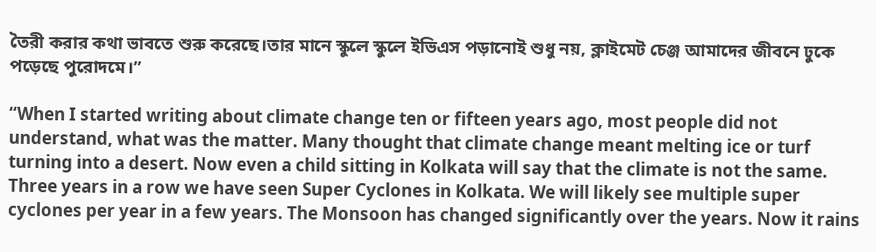তৈরী করার কথা ভাবতে শুরু করেছে।তার মানে স্কুলে স্কুলে ইভিএস পড়ানোই শুধু নয়, ক্লাইমেট চেঞ্জ আমাদের জীবনে ঢুকে পড়েছে পুরোদমে।”

“When I started writing about climate change ten or fifteen years ago, most people did not understand, what was the matter. Many thought that climate change meant melting ice or turf turning into a desert. Now even a child sitting in Kolkata will say that the climate is not the same. Three years in a row we have seen Super Cyclones in Kolkata. We will likely see multiple super cyclones per year in a few years. The Monsoon has changed significantly over the years. Now it rains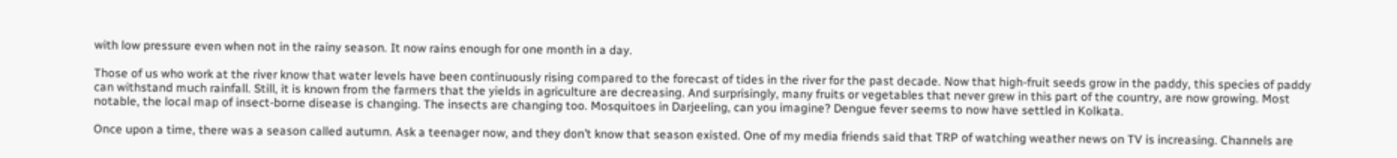with low pressure even when not in the rainy season. It now rains enough for one month in a day.

Those of us who work at the river know that water levels have been continuously rising compared to the forecast of tides in the river for the past decade. Now that high-fruit seeds grow in the paddy, this species of paddy can withstand much rainfall. Still, it is known from the farmers that the yields in agriculture are decreasing. And surprisingly, many fruits or vegetables that never grew in this part of the country, are now growing. Most notable, the local map of insect-borne disease is changing. The insects are changing too. Mosquitoes in Darjeeling, can you imagine? Dengue fever seems to now have settled in Kolkata.

Once upon a time, there was a season called autumn. Ask a teenager now, and they don’t know that season existed. One of my media friends said that TRP of watching weather news on TV is increasing. Channels are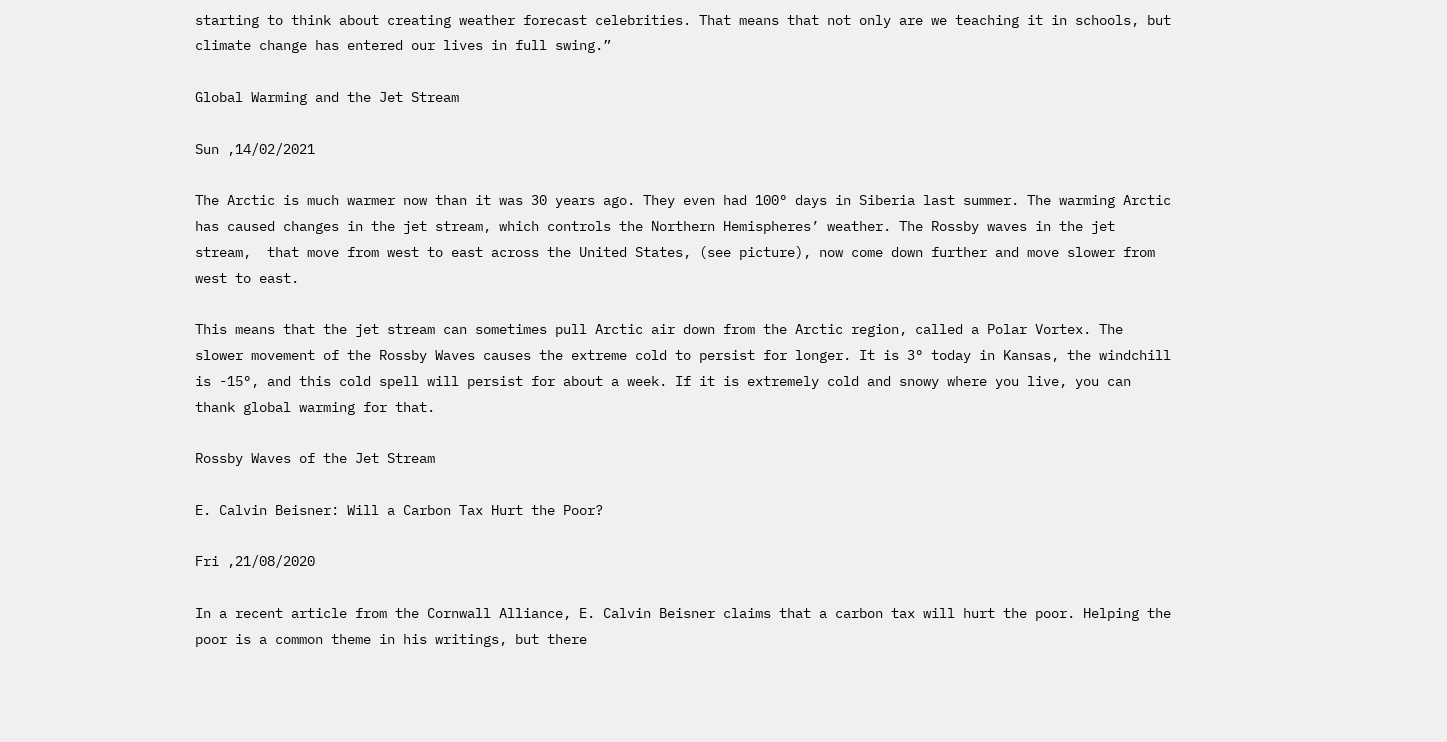starting to think about creating weather forecast celebrities. That means that not only are we teaching it in schools, but climate change has entered our lives in full swing.”

Global Warming and the Jet Stream

Sun ,14/02/2021

The Arctic is much warmer now than it was 30 years ago. They even had 100° days in Siberia last summer. The warming Arctic has caused changes in the jet stream, which controls the Northern Hemispheres’ weather. The Rossby waves in the jet stream,  that move from west to east across the United States, (see picture), now come down further and move slower from west to east.

This means that the jet stream can sometimes pull Arctic air down from the Arctic region, called a Polar Vortex. The slower movement of the Rossby Waves causes the extreme cold to persist for longer. It is 3° today in Kansas, the windchill is -15°, and this cold spell will persist for about a week. If it is extremely cold and snowy where you live, you can thank global warming for that.

Rossby Waves of the Jet Stream

E. Calvin Beisner: Will a Carbon Tax Hurt the Poor?

Fri ,21/08/2020

In a recent article from the Cornwall Alliance, E. Calvin Beisner claims that a carbon tax will hurt the poor. Helping the poor is a common theme in his writings, but there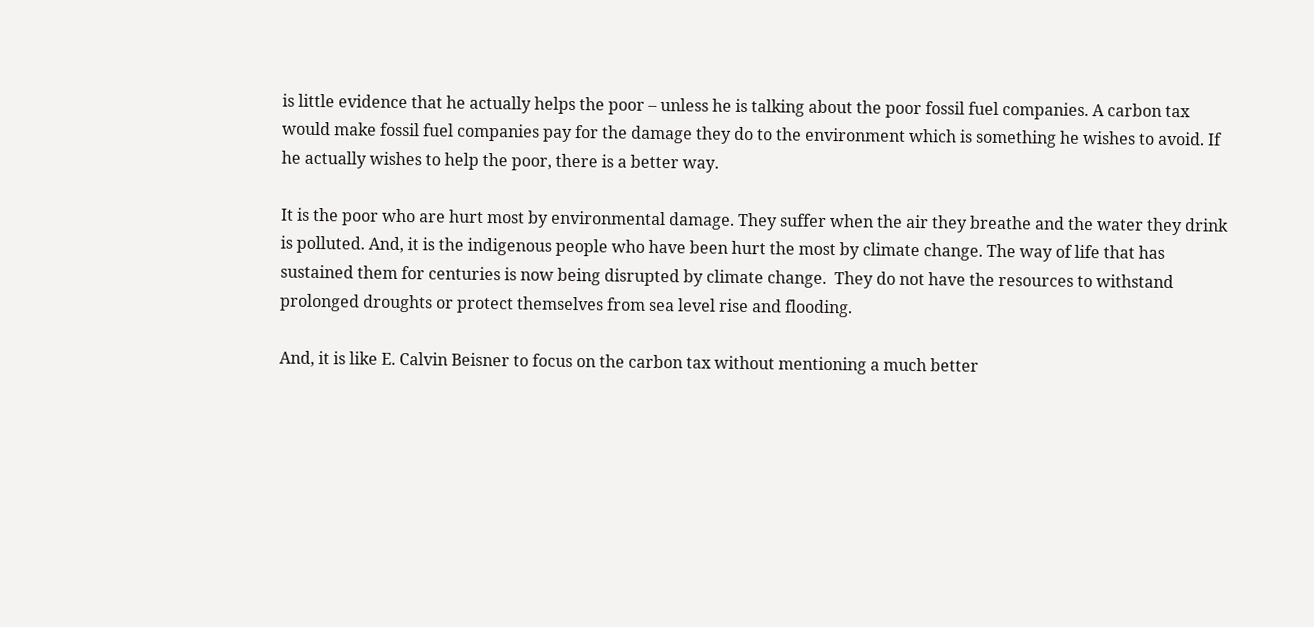is little evidence that he actually helps the poor – unless he is talking about the poor fossil fuel companies. A carbon tax would make fossil fuel companies pay for the damage they do to the environment which is something he wishes to avoid. If he actually wishes to help the poor, there is a better way.

It is the poor who are hurt most by environmental damage. They suffer when the air they breathe and the water they drink is polluted. And, it is the indigenous people who have been hurt the most by climate change. The way of life that has sustained them for centuries is now being disrupted by climate change.  They do not have the resources to withstand prolonged droughts or protect themselves from sea level rise and flooding.

And, it is like E. Calvin Beisner to focus on the carbon tax without mentioning a much better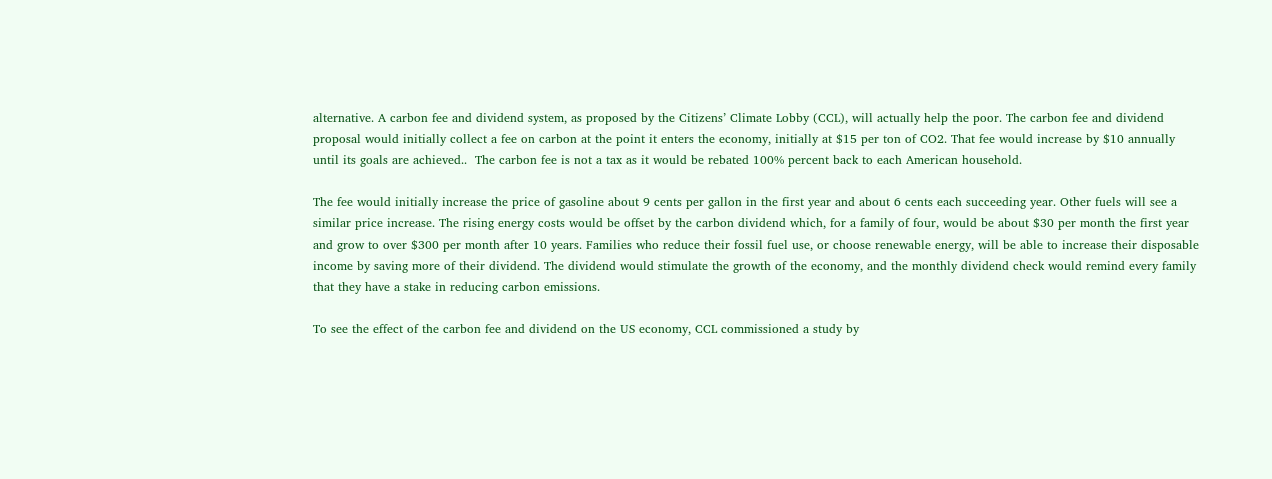alternative. A carbon fee and dividend system, as proposed by the Citizens’ Climate Lobby (CCL), will actually help the poor. The carbon fee and dividend proposal would initially collect a fee on carbon at the point it enters the economy, initially at $15 per ton of CO2. That fee would increase by $10 annually until its goals are achieved..  The carbon fee is not a tax as it would be rebated 100% percent back to each American household.

The fee would initially increase the price of gasoline about 9 cents per gallon in the first year and about 6 cents each succeeding year. Other fuels will see a similar price increase. The rising energy costs would be offset by the carbon dividend which, for a family of four, would be about $30 per month the first year and grow to over $300 per month after 10 years. Families who reduce their fossil fuel use, or choose renewable energy, will be able to increase their disposable income by saving more of their dividend. The dividend would stimulate the growth of the economy, and the monthly dividend check would remind every family that they have a stake in reducing carbon emissions.

To see the effect of the carbon fee and dividend on the US economy, CCL commissioned a study by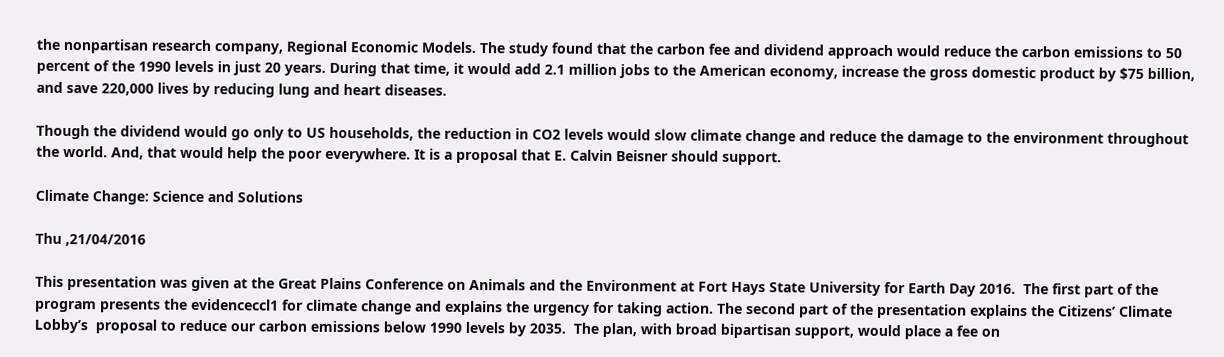the nonpartisan research company, Regional Economic Models. The study found that the carbon fee and dividend approach would reduce the carbon emissions to 50 percent of the 1990 levels in just 20 years. During that time, it would add 2.1 million jobs to the American economy, increase the gross domestic product by $75 billion, and save 220,000 lives by reducing lung and heart diseases.

Though the dividend would go only to US households, the reduction in CO2 levels would slow climate change and reduce the damage to the environment throughout the world. And, that would help the poor everywhere. It is a proposal that E. Calvin Beisner should support.

Climate Change: Science and Solutions

Thu ,21/04/2016

This presentation was given at the Great Plains Conference on Animals and the Environment at Fort Hays State University for Earth Day 2016.  The first part of the program presents the evidenceccl1 for climate change and explains the urgency for taking action. The second part of the presentation explains the Citizens’ Climate Lobby’s  proposal to reduce our carbon emissions below 1990 levels by 2035.  The plan, with broad bipartisan support, would place a fee on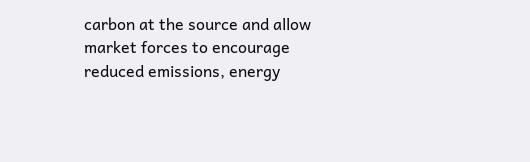carbon at the source and allow market forces to encourage reduced emissions, energy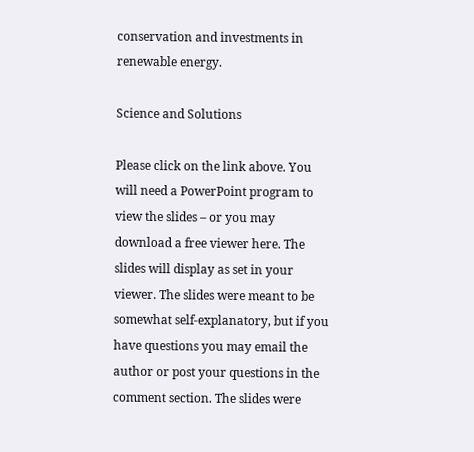conservation and investments in renewable energy.

Science and Solutions

Please click on the link above. You will need a PowerPoint program to view the slides – or you may  download a free viewer here. The slides will display as set in your viewer. The slides were meant to be somewhat self-explanatory, but if you have questions you may email the author or post your questions in the comment section. The slides were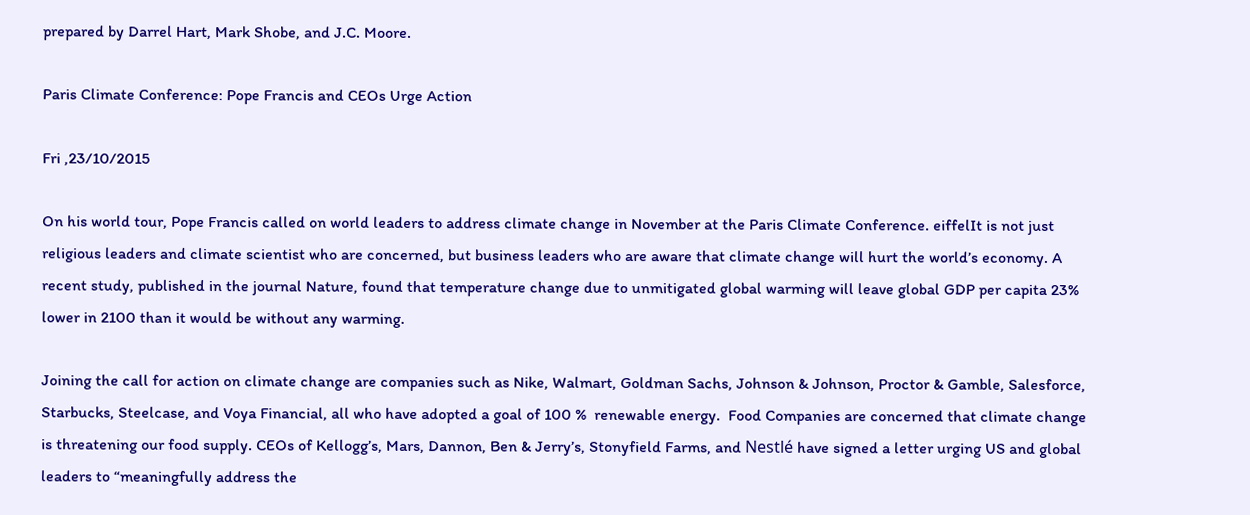prepared by Darrel Hart, Mark Shobe, and J.C. Moore.

Paris Climate Conference: Pope Francis and CEOs Urge Action

Fri ,23/10/2015

On his world tour, Pope Francis called on world leaders to address climate change in November at the Paris Climate Conference. eiffelIt is not just religious leaders and climate scientist who are concerned, but business leaders who are aware that climate change will hurt the world’s economy. A recent study, published in the journal Nature, found that temperature change due to unmitigated global warming will leave global GDP per capita 23% lower in 2100 than it would be without any warming.

Joining the call for action on climate change are companies such as Nike, Walmart, Goldman Sachs, Johnson & Johnson, Proctor & Gamble, Salesforce, Starbucks, Steelcase, and Voya Financial, all who have adopted a goal of 100 %  renewable energy.  Food Companies are concerned that climate change is threatening our food supply. CEOs of Kellogg’s, Mars, Dannon, Ben & Jerry’s, Stonyfield Farms, and Nestlé have signed a letter urging US and global leaders to “meaningfully address the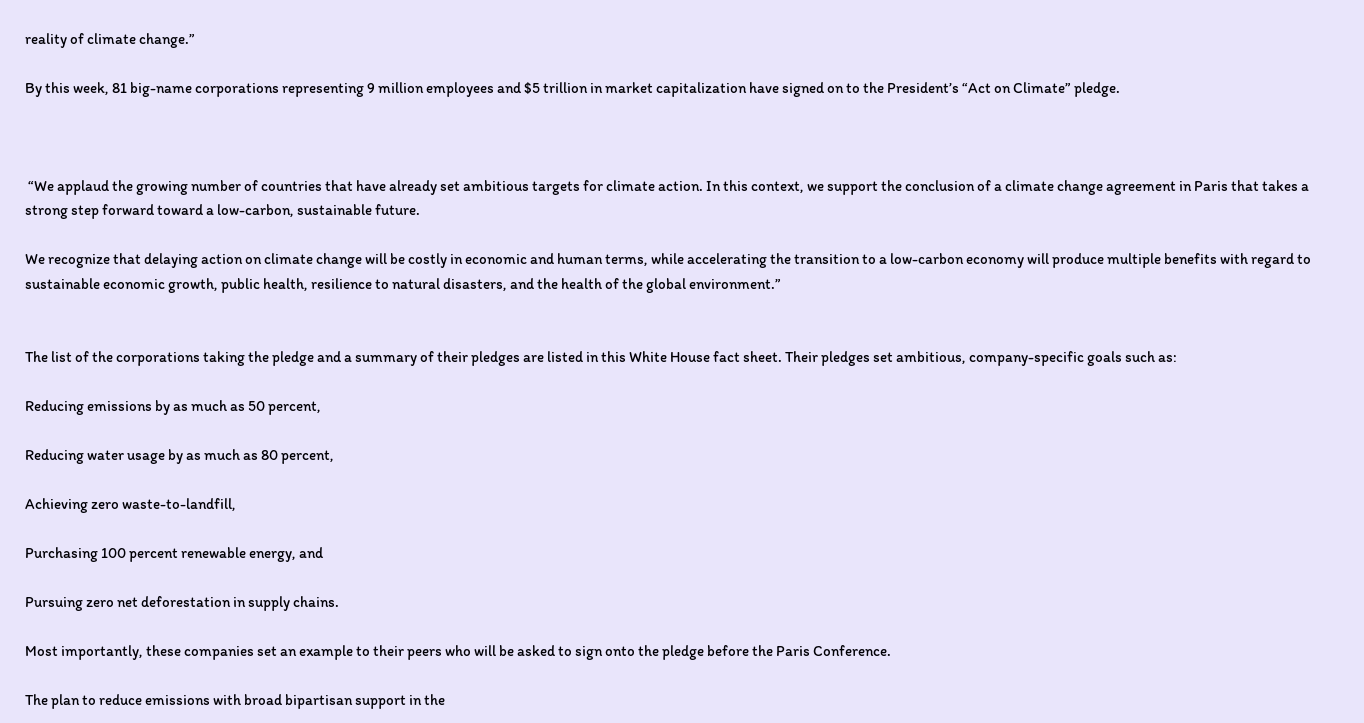reality of climate change.”

By this week, 81 big-name corporations representing 9 million employees and $5 trillion in market capitalization have signed on to the President’s “Act on Climate” pledge.



 “We applaud the growing number of countries that have already set ambitious targets for climate action. In this context, we support the conclusion of a climate change agreement in Paris that takes a strong step forward toward a low-carbon, sustainable future.

We recognize that delaying action on climate change will be costly in economic and human terms, while accelerating the transition to a low-carbon economy will produce multiple benefits with regard to sustainable economic growth, public health, resilience to natural disasters, and the health of the global environment.”


The list of the corporations taking the pledge and a summary of their pledges are listed in this White House fact sheet. Their pledges set ambitious, company-specific goals such as:

Reducing emissions by as much as 50 percent,

Reducing water usage by as much as 80 percent,

Achieving zero waste-to-landfill,

Purchasing 100 percent renewable energy, and

Pursuing zero net deforestation in supply chains.

Most importantly, these companies set an example to their peers who will be asked to sign onto the pledge before the Paris Conference.

The plan to reduce emissions with broad bipartisan support in the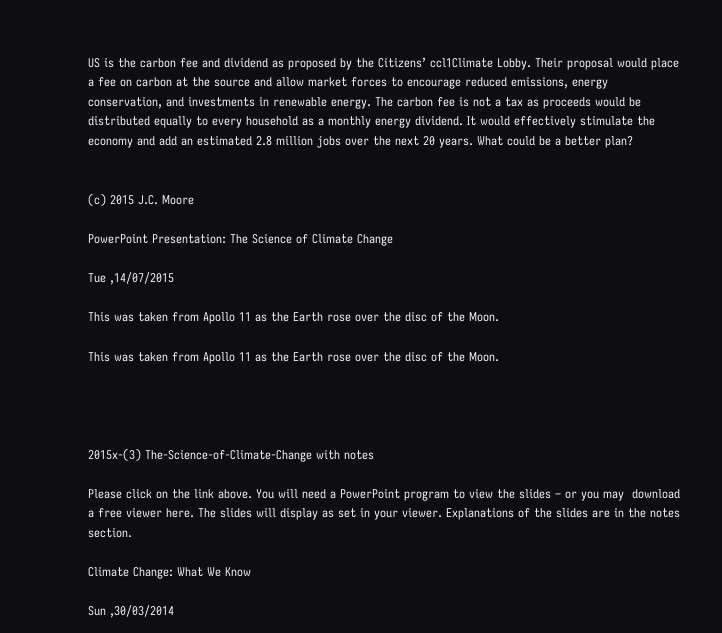US is the carbon fee and dividend as proposed by the Citizens’ ccl1Climate Lobby. Their proposal would place a fee on carbon at the source and allow market forces to encourage reduced emissions, energy conservation, and investments in renewable energy. The carbon fee is not a tax as proceeds would be distributed equally to every household as a monthly energy dividend. It would effectively stimulate the economy and add an estimated 2.8 million jobs over the next 20 years. What could be a better plan?


(c) 2015 J.C. Moore

PowerPoint Presentation: The Science of Climate Change

Tue ,14/07/2015

This was taken from Apollo 11 as the Earth rose over the disc of the Moon.

This was taken from Apollo 11 as the Earth rose over the disc of the Moon.




2015x-(3) The-Science-of-Climate-Change with notes

Please click on the link above. You will need a PowerPoint program to view the slides – or you may  download a free viewer here. The slides will display as set in your viewer. Explanations of the slides are in the notes section.

Climate Change: What We Know

Sun ,30/03/2014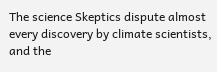The science Skeptics dispute almost every discovery by climate scientists, and the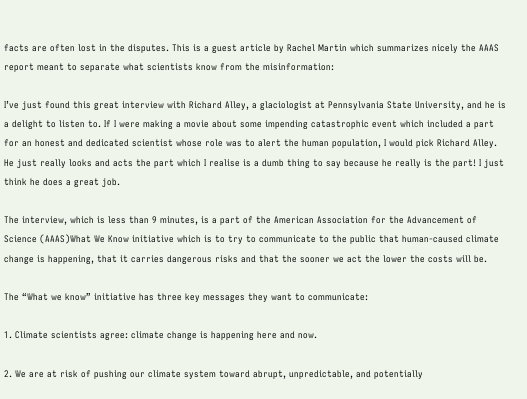facts are often lost in the disputes. This is a guest article by Rachel Martin which summarizes nicely the AAAS report meant to separate what scientists know from the misinformation:

I’ve just found this great interview with Richard Alley, a glaciologist at Pennsylvania State University, and he is a delight to listen to. If I were making a movie about some impending catastrophic event which included a part for an honest and dedicated scientist whose role was to alert the human population, I would pick Richard Alley. He just really looks and acts the part which I realise is a dumb thing to say because he really is the part! I just think he does a great job.

The interview, which is less than 9 minutes, is a part of the American Association for the Advancement of Science (AAAS)What We Know initiative which is to try to communicate to the public that human-caused climate change is happening, that it carries dangerous risks and that the sooner we act the lower the costs will be.

The “What we know” initiative has three key messages they want to communicate:

1. Climate scientists agree: climate change is happening here and now.

2. We are at risk of pushing our climate system toward abrupt, unpredictable, and potentially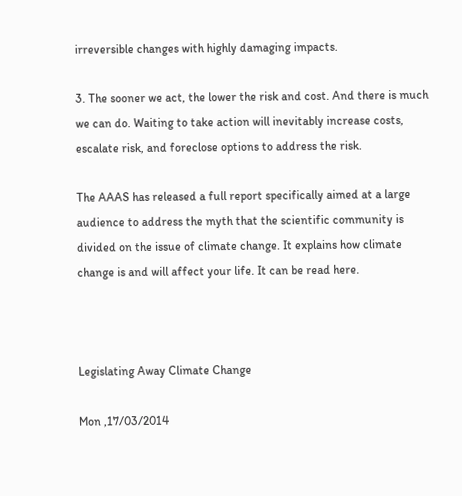irreversible changes with highly damaging impacts.

3. The sooner we act, the lower the risk and cost. And there is much we can do. Waiting to take action will inevitably increase costs, escalate risk, and foreclose options to address the risk.

The AAAS has released a full report specifically aimed at a large audience to address the myth that the scientific community is divided on the issue of climate change. It explains how climate change is and will affect your life. It can be read here.



Legislating Away Climate Change

Mon ,17/03/2014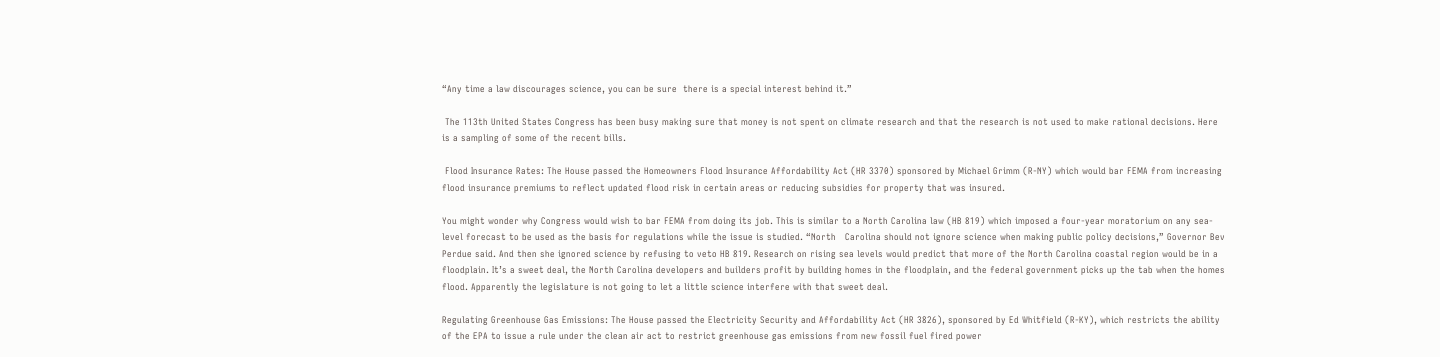“Any time a law discourages science, you can be sure  there is a special interest behind it.”

 The 113th United States Congress has been busy making sure that money is not spent on climate research and that the research is not used to make rational decisions. Here is a sampling of some of the recent bills.

 Flood Insurance Rates: The House passed the Homeowners Flood Insurance Affordability Act (HR 3370) sponsored by Michael Grimm (R-NY) which would bar FEMA from increasing flood insurance premiums to reflect updated flood risk in certain areas or reducing subsidies for property that was insured.

You might wonder why Congress would wish to bar FEMA from doing its job. This is similar to a North Carolina law (HB 819) which imposed a four-year moratorium on any sea-level forecast to be used as the basis for regulations while the issue is studied. “North   Carolina should not ignore science when making public policy decisions,” Governor Bev Perdue said. And then she ignored science by refusing to veto HB 819. Research on rising sea levels would predict that more of the North Carolina coastal region would be in a floodplain. It’s a sweet deal, the North Carolina developers and builders profit by building homes in the floodplain, and the federal government picks up the tab when the homes flood. Apparently the legislature is not going to let a little science interfere with that sweet deal.

Regulating Greenhouse Gas Emissions: The House passed the Electricity Security and Affordability Act (HR 3826), sponsored by Ed Whitfield (R-KY), which restricts the ability of the EPA to issue a rule under the clean air act to restrict greenhouse gas emissions from new fossil fuel fired power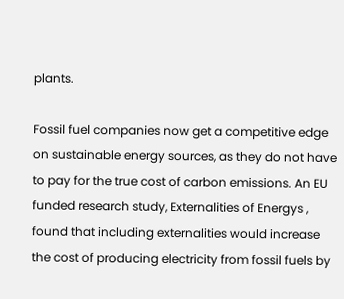plants.

Fossil fuel companies now get a competitive edge on sustainable energy sources, as they do not have to pay for the true cost of carbon emissions. An EU funded research study, Externalities of Energys ,  found that including externalities would increase the cost of producing electricity from fossil fuels by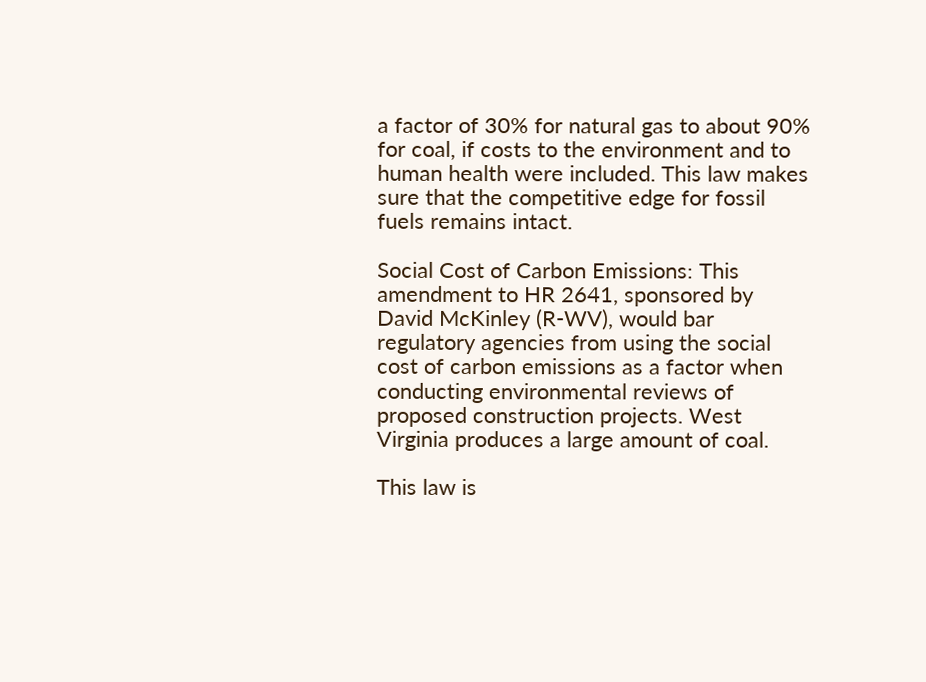a factor of 30% for natural gas to about 90% for coal, if costs to the environment and to human health were included. This law makes sure that the competitive edge for fossil fuels remains intact.

Social Cost of Carbon Emissions: This amendment to HR 2641, sponsored by David McKinley (R-WV), would bar regulatory agencies from using the social cost of carbon emissions as a factor when conducting environmental reviews of proposed construction projects. West Virginia produces a large amount of coal.

This law is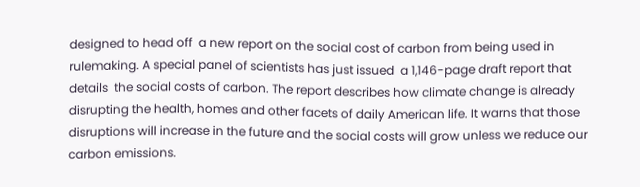designed to head off  a new report on the social cost of carbon from being used in rulemaking. A special panel of scientists has just issued  a 1,146-page draft report that details  the social costs of carbon. The report describes how climate change is already disrupting the health, homes and other facets of daily American life. It warns that those disruptions will increase in the future and the social costs will grow unless we reduce our carbon emissions.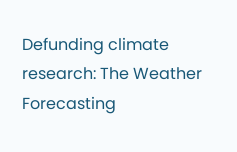Defunding climate research: The Weather Forecasting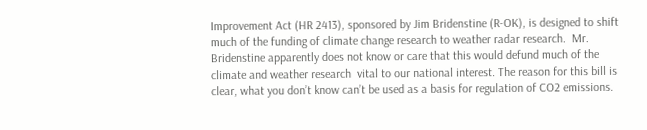Improvement Act (HR 2413), sponsored by Jim Bridenstine (R-OK), is designed to shift much of the funding of climate change research to weather radar research.  Mr. Bridenstine apparently does not know or care that this would defund much of the climate and weather research  vital to our national interest. The reason for this bill is clear, what you don’t know can’t be used as a basis for regulation of CO2 emissions.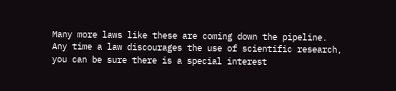Many more laws like these are coming down the pipeline. Any time a law discourages the use of scientific research, you can be sure there is a special interest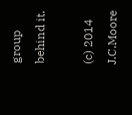group behind it.

(c) 2014  J.C.Moore